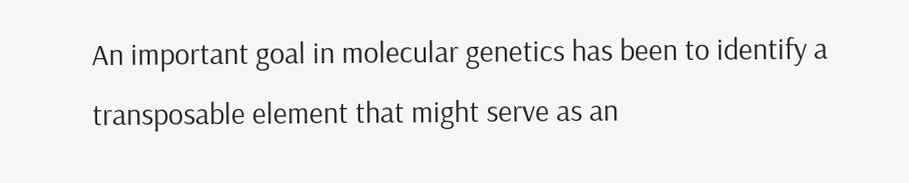An important goal in molecular genetics has been to identify a transposable element that might serve as an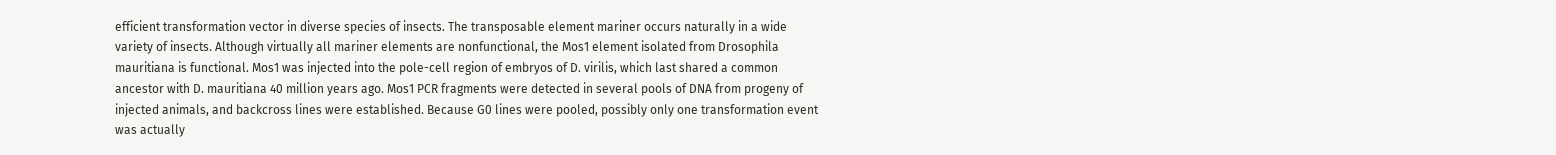efficient transformation vector in diverse species of insects. The transposable element mariner occurs naturally in a wide variety of insects. Although virtually all mariner elements are nonfunctional, the Mos1 element isolated from Drosophila mauritiana is functional. Mos1 was injected into the pole-cell region of embryos of D. virilis, which last shared a common ancestor with D. mauritiana 40 million years ago. Mos1 PCR fragments were detected in several pools of DNA from progeny of injected animals, and backcross lines were established. Because G0 lines were pooled, possibly only one transformation event was actually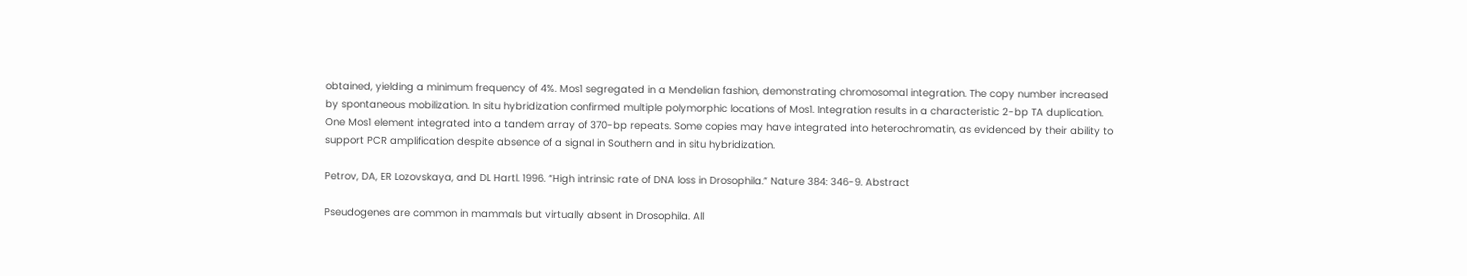obtained, yielding a minimum frequency of 4%. Mos1 segregated in a Mendelian fashion, demonstrating chromosomal integration. The copy number increased by spontaneous mobilization. In situ hybridization confirmed multiple polymorphic locations of Mos1. Integration results in a characteristic 2-bp TA duplication. One Mos1 element integrated into a tandem array of 370-bp repeats. Some copies may have integrated into heterochromatin, as evidenced by their ability to support PCR amplification despite absence of a signal in Southern and in situ hybridization.

Petrov, DA, ER Lozovskaya, and DL Hartl. 1996. “High intrinsic rate of DNA loss in Drosophila.” Nature 384: 346-9. Abstract

Pseudogenes are common in mammals but virtually absent in Drosophila. All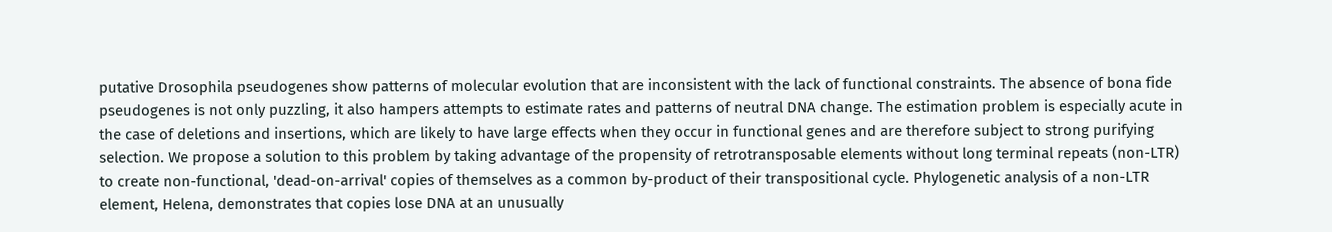putative Drosophila pseudogenes show patterns of molecular evolution that are inconsistent with the lack of functional constraints. The absence of bona fide pseudogenes is not only puzzling, it also hampers attempts to estimate rates and patterns of neutral DNA change. The estimation problem is especially acute in the case of deletions and insertions, which are likely to have large effects when they occur in functional genes and are therefore subject to strong purifying selection. We propose a solution to this problem by taking advantage of the propensity of retrotransposable elements without long terminal repeats (non-LTR) to create non-functional, 'dead-on-arrival' copies of themselves as a common by-product of their transpositional cycle. Phylogenetic analysis of a non-LTR element, Helena, demonstrates that copies lose DNA at an unusually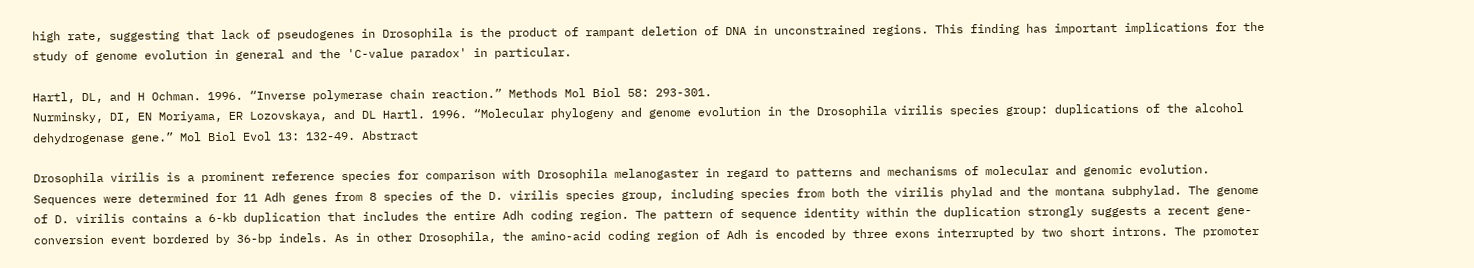high rate, suggesting that lack of pseudogenes in Drosophila is the product of rampant deletion of DNA in unconstrained regions. This finding has important implications for the study of genome evolution in general and the 'C-value paradox' in particular.

Hartl, DL, and H Ochman. 1996. “Inverse polymerase chain reaction.” Methods Mol Biol 58: 293-301.
Nurminsky, DI, EN Moriyama, ER Lozovskaya, and DL Hartl. 1996. “Molecular phylogeny and genome evolution in the Drosophila virilis species group: duplications of the alcohol dehydrogenase gene.” Mol Biol Evol 13: 132-49. Abstract

Drosophila virilis is a prominent reference species for comparison with Drosophila melanogaster in regard to patterns and mechanisms of molecular and genomic evolution. Sequences were determined for 11 Adh genes from 8 species of the D. virilis species group, including species from both the virilis phylad and the montana subphylad. The genome of D. virilis contains a 6-kb duplication that includes the entire Adh coding region. The pattern of sequence identity within the duplication strongly suggests a recent gene-conversion event bordered by 36-bp indels. As in other Drosophila, the amino-acid coding region of Adh is encoded by three exons interrupted by two short introns. The promoter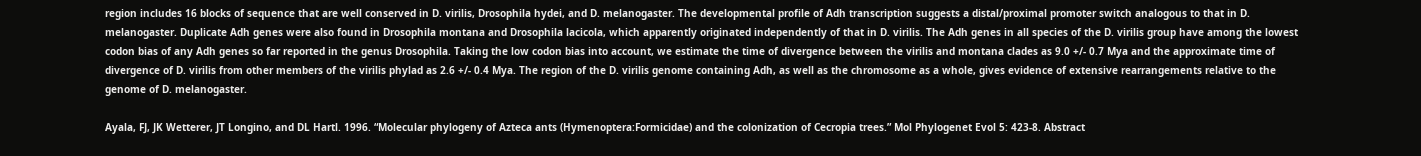region includes 16 blocks of sequence that are well conserved in D. virilis, Drosophila hydei, and D. melanogaster. The developmental profile of Adh transcription suggests a distal/proximal promoter switch analogous to that in D. melanogaster. Duplicate Adh genes were also found in Drosophila montana and Drosophila lacicola, which apparently originated independently of that in D. virilis. The Adh genes in all species of the D. virilis group have among the lowest codon bias of any Adh genes so far reported in the genus Drosophila. Taking the low codon bias into account, we estimate the time of divergence between the virilis and montana clades as 9.0 +/- 0.7 Mya and the approximate time of divergence of D. virilis from other members of the virilis phylad as 2.6 +/- 0.4 Mya. The region of the D. virilis genome containing Adh, as well as the chromosome as a whole, gives evidence of extensive rearrangements relative to the genome of D. melanogaster.

Ayala, FJ, JK Wetterer, JT Longino, and DL Hartl. 1996. “Molecular phylogeny of Azteca ants (Hymenoptera:Formicidae) and the colonization of Cecropia trees.” Mol Phylogenet Evol 5: 423-8. Abstract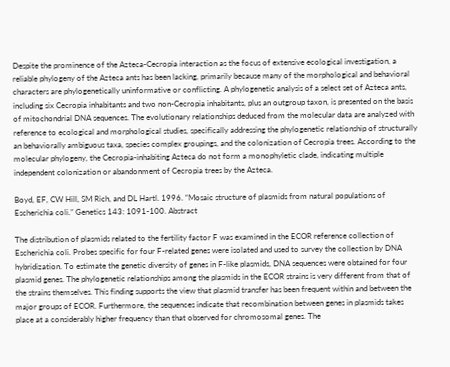Despite the prominence of the Azteca-Cecropia interaction as the focus of extensive ecological investigation, a reliable phylogeny of the Azteca ants has been lacking, primarily because many of the morphological and behavioral characters are phylogenetically uninformative or conflicting. A phylogenetic analysis of a select set of Azteca ants, including six Cecropia inhabitants and two non-Cecropia inhabitants, plus an outgroup taxon, is presented on the basis of mitochondrial DNA sequences. The evolutionary relationships deduced from the molecular data are analyzed with reference to ecological and morphological studies, specifically addressing the phylogenetic relationship of structurally an behaviorally ambiguous taxa, species complex groupings, and the colonization of Cecropia trees. According to the molecular phylogeny, the Cecropia-inhabiting Azteca do not form a monophyletic clade, indicating multiple independent colonization or abandonment of Cecropia trees by the Azteca.

Boyd, EF, CW Hill, SM Rich, and DL Hartl. 1996. “Mosaic structure of plasmids from natural populations of Escherichia coli.” Genetics 143: 1091-100. Abstract

The distribution of plasmids related to the fertility factor F was examined in the ECOR reference collection of Escherichia coli. Probes specific for four F-related genes were isolated and used to survey the collection by DNA hybridization. To estimate the genetic diversity of genes in F-like plasmids, DNA sequences were obtained for four plasmid genes. The phylogenetic relationships among the plasmids in the ECOR strains is very different from that of the strains themselves. This finding supports the view that plasmid transfer has been frequent within and between the major groups of ECOR. Furthermore, the sequences indicate that recombination between genes in plasmids takes place at a considerably higher frequency than that observed for chromosomal genes. The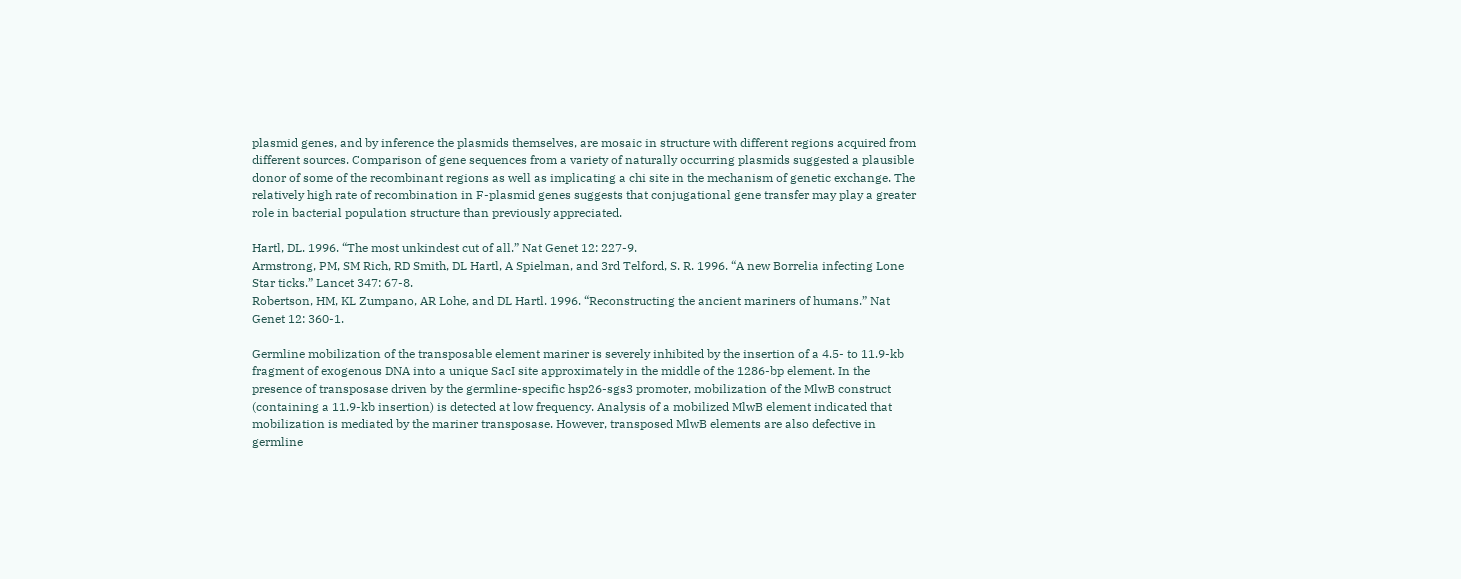plasmid genes, and by inference the plasmids themselves, are mosaic in structure with different regions acquired from different sources. Comparison of gene sequences from a variety of naturally occurring plasmids suggested a plausible donor of some of the recombinant regions as well as implicating a chi site in the mechanism of genetic exchange. The relatively high rate of recombination in F-plasmid genes suggests that conjugational gene transfer may play a greater role in bacterial population structure than previously appreciated.

Hartl, DL. 1996. “The most unkindest cut of all.” Nat Genet 12: 227-9.
Armstrong, PM, SM Rich, RD Smith, DL Hartl, A Spielman, and 3rd Telford, S. R. 1996. “A new Borrelia infecting Lone Star ticks.” Lancet 347: 67-8.
Robertson, HM, KL Zumpano, AR Lohe, and DL Hartl. 1996. “Reconstructing the ancient mariners of humans.” Nat Genet 12: 360-1.

Germline mobilization of the transposable element mariner is severely inhibited by the insertion of a 4.5- to 11.9-kb fragment of exogenous DNA into a unique SacI site approximately in the middle of the 1286-bp element. In the presence of transposase driven by the germline-specific hsp26-sgs3 promoter, mobilization of the MlwB construct (containing a 11.9-kb insertion) is detected at low frequency. Analysis of a mobilized MlwB element indicated that mobilization is mediated by the mariner transposase. However, transposed MlwB elements are also defective in germline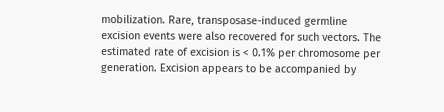mobilization. Rare, transposase-induced germline excision events were also recovered for such vectors. The estimated rate of excision is < 0.1% per chromosome per generation. Excision appears to be accompanied by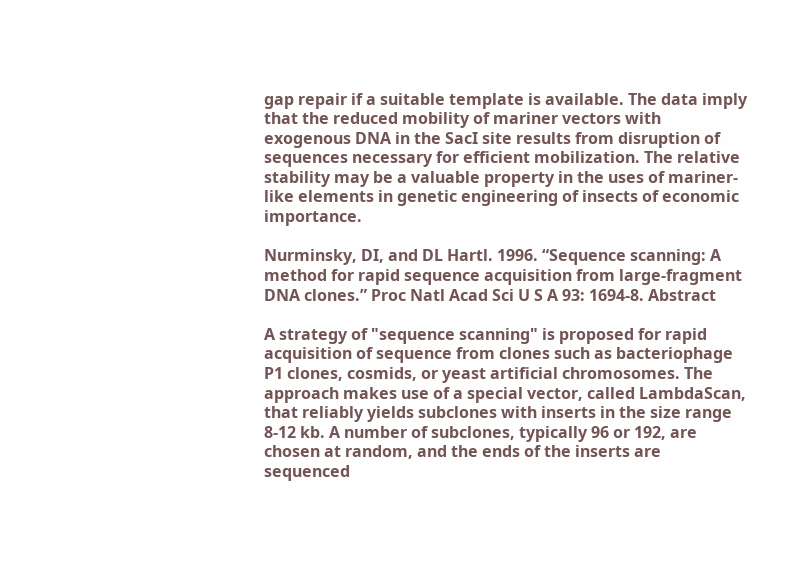gap repair if a suitable template is available. The data imply that the reduced mobility of mariner vectors with exogenous DNA in the SacI site results from disruption of sequences necessary for efficient mobilization. The relative stability may be a valuable property in the uses of mariner-like elements in genetic engineering of insects of economic importance.

Nurminsky, DI, and DL Hartl. 1996. “Sequence scanning: A method for rapid sequence acquisition from large-fragment DNA clones.” Proc Natl Acad Sci U S A 93: 1694-8. Abstract

A strategy of "sequence scanning" is proposed for rapid acquisition of sequence from clones such as bacteriophage P1 clones, cosmids, or yeast artificial chromosomes. The approach makes use of a special vector, called LambdaScan, that reliably yields subclones with inserts in the size range 8-12 kb. A number of subclones, typically 96 or 192, are chosen at random, and the ends of the inserts are sequenced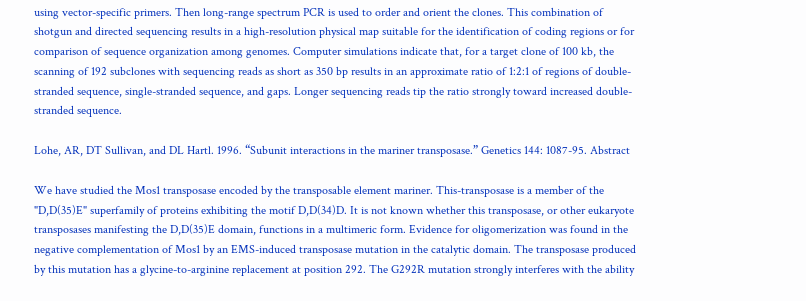using vector-specific primers. Then long-range spectrum PCR is used to order and orient the clones. This combination of shotgun and directed sequencing results in a high-resolution physical map suitable for the identification of coding regions or for comparison of sequence organization among genomes. Computer simulations indicate that, for a target clone of 100 kb, the scanning of 192 subclones with sequencing reads as short as 350 bp results in an approximate ratio of 1:2:1 of regions of double-stranded sequence, single-stranded sequence, and gaps. Longer sequencing reads tip the ratio strongly toward increased double-stranded sequence.

Lohe, AR, DT Sullivan, and DL Hartl. 1996. “Subunit interactions in the mariner transposase.” Genetics 144: 1087-95. Abstract

We have studied the Mos1 transposase encoded by the transposable element mariner. This-transposase is a member of the "D,D(35)E" superfamily of proteins exhibiting the motif D,D(34)D. It is not known whether this transposase, or other eukaryote transposases manifesting the D,D(35)E domain, functions in a multimeric form. Evidence for oligomerization was found in the negative complementation of Mos1 by an EMS-induced transposase mutation in the catalytic domain. The transposase produced by this mutation has a glycine-to-arginine replacement at position 292. The G292R mutation strongly interferes with the ability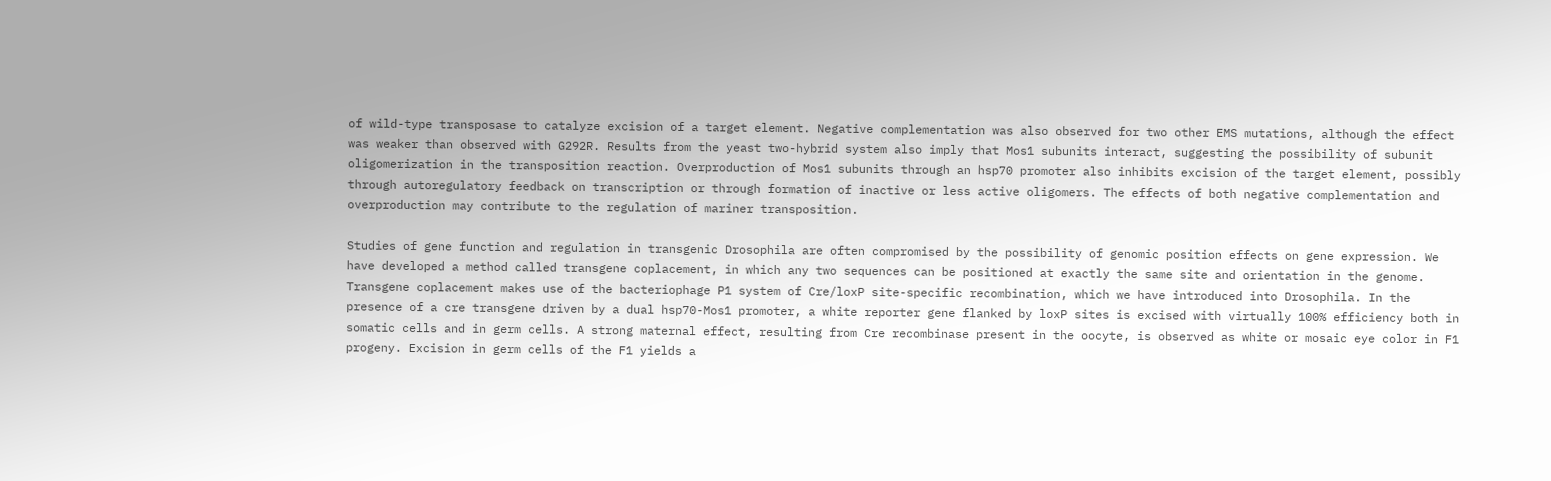of wild-type transposase to catalyze excision of a target element. Negative complementation was also observed for two other EMS mutations, although the effect was weaker than observed with G292R. Results from the yeast two-hybrid system also imply that Mos1 subunits interact, suggesting the possibility of subunit oligomerization in the transposition reaction. Overproduction of Mos1 subunits through an hsp70 promoter also inhibits excision of the target element, possibly through autoregulatory feedback on transcription or through formation of inactive or less active oligomers. The effects of both negative complementation and overproduction may contribute to the regulation of mariner transposition.

Studies of gene function and regulation in transgenic Drosophila are often compromised by the possibility of genomic position effects on gene expression. We have developed a method called transgene coplacement, in which any two sequences can be positioned at exactly the same site and orientation in the genome. Transgene coplacement makes use of the bacteriophage P1 system of Cre/loxP site-specific recombination, which we have introduced into Drosophila. In the presence of a cre transgene driven by a dual hsp70-Mos1 promoter, a white reporter gene flanked by loxP sites is excised with virtually 100% efficiency both in somatic cells and in germ cells. A strong maternal effect, resulting from Cre recombinase present in the oocyte, is observed as white or mosaic eye color in F1 progeny. Excision in germ cells of the F1 yields a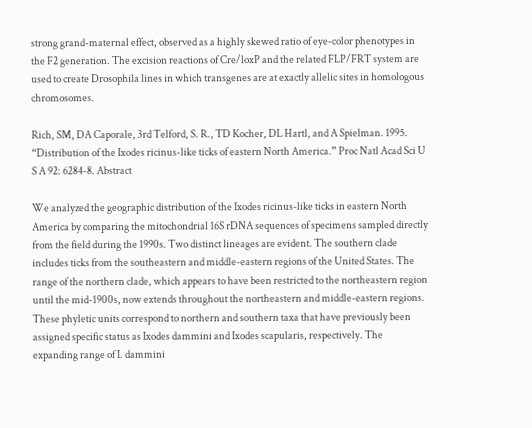strong grand-maternal effect, observed as a highly skewed ratio of eye-color phenotypes in the F2 generation. The excision reactions of Cre/loxP and the related FLP/FRT system are used to create Drosophila lines in which transgenes are at exactly allelic sites in homologous chromosomes.

Rich, SM, DA Caporale, 3rd Telford, S. R., TD Kocher, DL Hartl, and A Spielman. 1995. “Distribution of the Ixodes ricinus-like ticks of eastern North America.” Proc Natl Acad Sci U S A 92: 6284-8. Abstract

We analyzed the geographic distribution of the Ixodes ricinus-like ticks in eastern North America by comparing the mitochondrial 16S rDNA sequences of specimens sampled directly from the field during the 1990s. Two distinct lineages are evident. The southern clade includes ticks from the southeastern and middle-eastern regions of the United States. The range of the northern clade, which appears to have been restricted to the northeastern region until the mid-1900s, now extends throughout the northeastern and middle-eastern regions. These phyletic units correspond to northern and southern taxa that have previously been assigned specific status as Ixodes dammini and Ixodes scapularis, respectively. The expanding range of I. dammini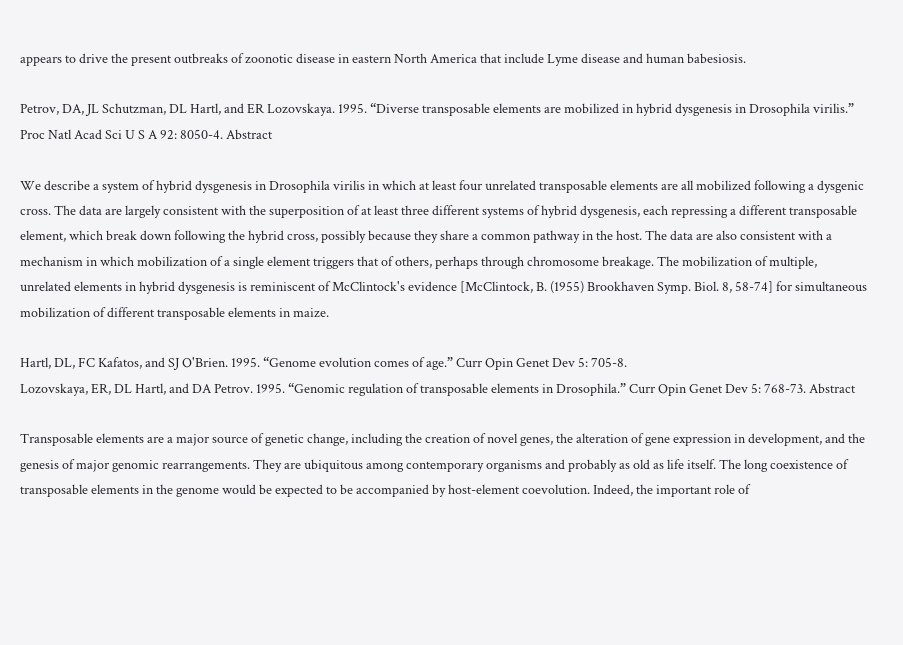appears to drive the present outbreaks of zoonotic disease in eastern North America that include Lyme disease and human babesiosis.

Petrov, DA, JL Schutzman, DL Hartl, and ER Lozovskaya. 1995. “Diverse transposable elements are mobilized in hybrid dysgenesis in Drosophila virilis.” Proc Natl Acad Sci U S A 92: 8050-4. Abstract

We describe a system of hybrid dysgenesis in Drosophila virilis in which at least four unrelated transposable elements are all mobilized following a dysgenic cross. The data are largely consistent with the superposition of at least three different systems of hybrid dysgenesis, each repressing a different transposable element, which break down following the hybrid cross, possibly because they share a common pathway in the host. The data are also consistent with a mechanism in which mobilization of a single element triggers that of others, perhaps through chromosome breakage. The mobilization of multiple, unrelated elements in hybrid dysgenesis is reminiscent of McClintock's evidence [McClintock, B. (1955) Brookhaven Symp. Biol. 8, 58-74] for simultaneous mobilization of different transposable elements in maize.

Hartl, DL, FC Kafatos, and SJ O'Brien. 1995. “Genome evolution comes of age.” Curr Opin Genet Dev 5: 705-8.
Lozovskaya, ER, DL Hartl, and DA Petrov. 1995. “Genomic regulation of transposable elements in Drosophila.” Curr Opin Genet Dev 5: 768-73. Abstract

Transposable elements are a major source of genetic change, including the creation of novel genes, the alteration of gene expression in development, and the genesis of major genomic rearrangements. They are ubiquitous among contemporary organisms and probably as old as life itself. The long coexistence of transposable elements in the genome would be expected to be accompanied by host-element coevolution. Indeed, the important role of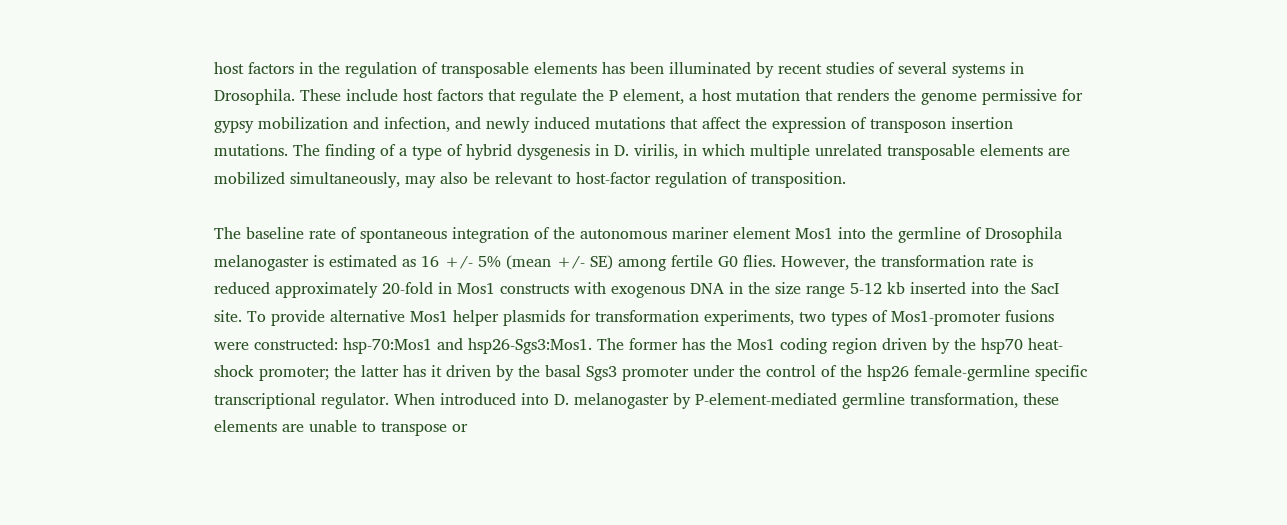host factors in the regulation of transposable elements has been illuminated by recent studies of several systems in Drosophila. These include host factors that regulate the P element, a host mutation that renders the genome permissive for gypsy mobilization and infection, and newly induced mutations that affect the expression of transposon insertion mutations. The finding of a type of hybrid dysgenesis in D. virilis, in which multiple unrelated transposable elements are mobilized simultaneously, may also be relevant to host-factor regulation of transposition.

The baseline rate of spontaneous integration of the autonomous mariner element Mos1 into the germline of Drosophila melanogaster is estimated as 16 +/- 5% (mean +/- SE) among fertile G0 flies. However, the transformation rate is reduced approximately 20-fold in Mos1 constructs with exogenous DNA in the size range 5-12 kb inserted into the SacI site. To provide alternative Mos1 helper plasmids for transformation experiments, two types of Mos1-promoter fusions were constructed: hsp-70:Mos1 and hsp26-Sgs3:Mos1. The former has the Mos1 coding region driven by the hsp70 heat-shock promoter; the latter has it driven by the basal Sgs3 promoter under the control of the hsp26 female-germline specific transcriptional regulator. When introduced into D. melanogaster by P-element-mediated germline transformation, these elements are unable to transpose or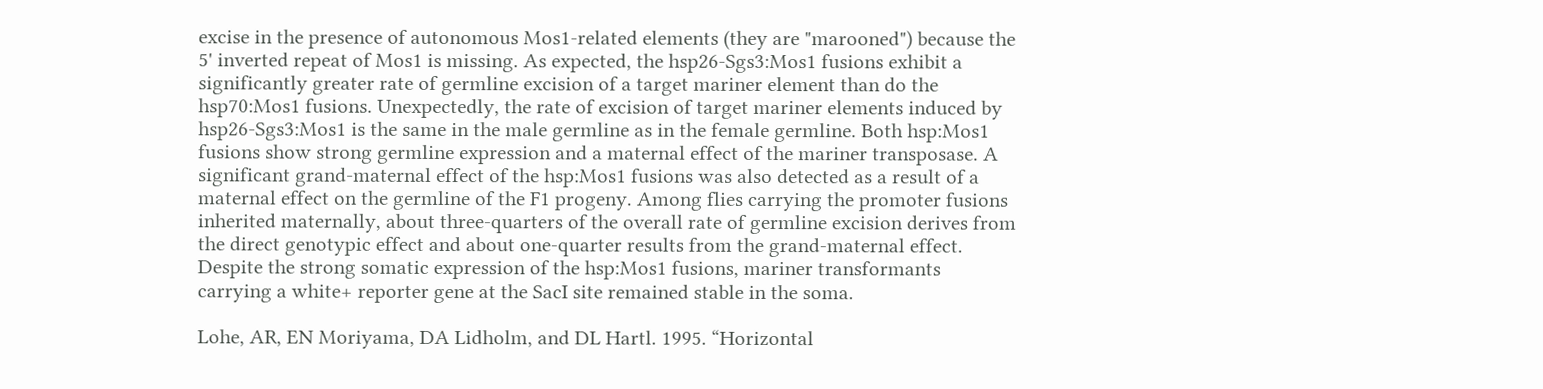excise in the presence of autonomous Mos1-related elements (they are "marooned") because the 5' inverted repeat of Mos1 is missing. As expected, the hsp26-Sgs3:Mos1 fusions exhibit a significantly greater rate of germline excision of a target mariner element than do the hsp70:Mos1 fusions. Unexpectedly, the rate of excision of target mariner elements induced by hsp26-Sgs3:Mos1 is the same in the male germline as in the female germline. Both hsp:Mos1 fusions show strong germline expression and a maternal effect of the mariner transposase. A significant grand-maternal effect of the hsp:Mos1 fusions was also detected as a result of a maternal effect on the germline of the F1 progeny. Among flies carrying the promoter fusions inherited maternally, about three-quarters of the overall rate of germline excision derives from the direct genotypic effect and about one-quarter results from the grand-maternal effect. Despite the strong somatic expression of the hsp:Mos1 fusions, mariner transformants carrying a white+ reporter gene at the SacI site remained stable in the soma.

Lohe, AR, EN Moriyama, DA Lidholm, and DL Hartl. 1995. “Horizontal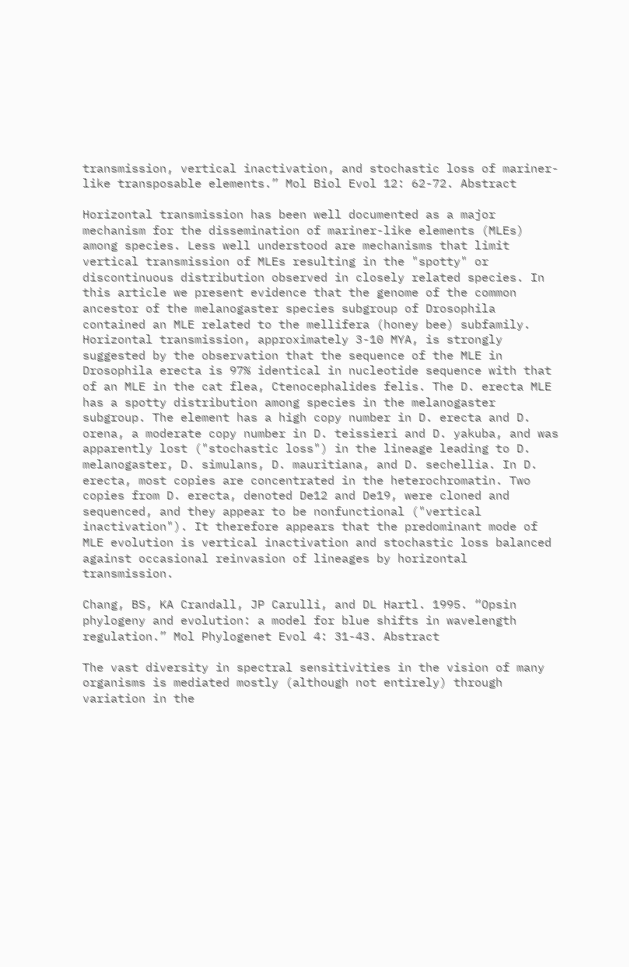transmission, vertical inactivation, and stochastic loss of mariner-like transposable elements.” Mol Biol Evol 12: 62-72. Abstract

Horizontal transmission has been well documented as a major mechanism for the dissemination of mariner-like elements (MLEs) among species. Less well understood are mechanisms that limit vertical transmission of MLEs resulting in the "spotty" or discontinuous distribution observed in closely related species. In this article we present evidence that the genome of the common ancestor of the melanogaster species subgroup of Drosophila contained an MLE related to the mellifera (honey bee) subfamily. Horizontal transmission, approximately 3-10 MYA, is strongly suggested by the observation that the sequence of the MLE in Drosophila erecta is 97% identical in nucleotide sequence with that of an MLE in the cat flea, Ctenocephalides felis. The D. erecta MLE has a spotty distribution among species in the melanogaster subgroup. The element has a high copy number in D. erecta and D. orena, a moderate copy number in D. teissieri and D. yakuba, and was apparently lost ("stochastic loss") in the lineage leading to D. melanogaster, D. simulans, D. mauritiana, and D. sechellia. In D. erecta, most copies are concentrated in the heterochromatin. Two copies from D. erecta, denoted De12 and De19, were cloned and sequenced, and they appear to be nonfunctional ("vertical inactivation"). It therefore appears that the predominant mode of MLE evolution is vertical inactivation and stochastic loss balanced against occasional reinvasion of lineages by horizontal transmission.

Chang, BS, KA Crandall, JP Carulli, and DL Hartl. 1995. “Opsin phylogeny and evolution: a model for blue shifts in wavelength regulation.” Mol Phylogenet Evol 4: 31-43. Abstract

The vast diversity in spectral sensitivities in the vision of many organisms is mediated mostly (although not entirely) through variation in the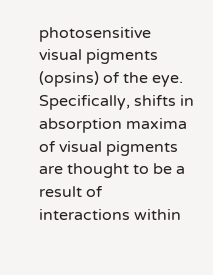photosensitive visual pigments (opsins) of the eye. Specifically, shifts in absorption maxima of visual pigments are thought to be a result of interactions within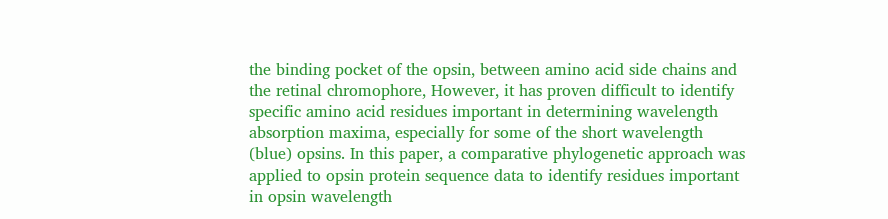the binding pocket of the opsin, between amino acid side chains and the retinal chromophore, However, it has proven difficult to identify specific amino acid residues important in determining wavelength absorption maxima, especially for some of the short wavelength (blue) opsins. In this paper, a comparative phylogenetic approach was applied to opsin protein sequence data to identify residues important in opsin wavelength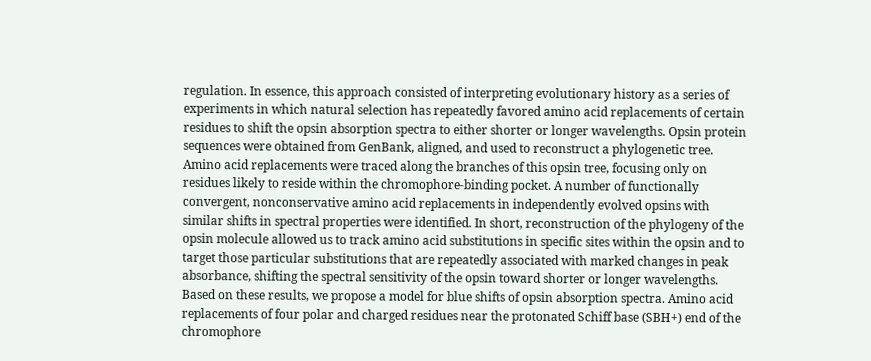regulation. In essence, this approach consisted of interpreting evolutionary history as a series of experiments in which natural selection has repeatedly favored amino acid replacements of certain residues to shift the opsin absorption spectra to either shorter or longer wavelengths. Opsin protein sequences were obtained from GenBank, aligned, and used to reconstruct a phylogenetic tree. Amino acid replacements were traced along the branches of this opsin tree, focusing only on residues likely to reside within the chromophore-binding pocket. A number of functionally convergent, nonconservative amino acid replacements in independently evolved opsins with similar shifts in spectral properties were identified. In short, reconstruction of the phylogeny of the opsin molecule allowed us to track amino acid substitutions in specific sites within the opsin and to target those particular substitutions that are repeatedly associated with marked changes in peak absorbance, shifting the spectral sensitivity of the opsin toward shorter or longer wavelengths. Based on these results, we propose a model for blue shifts of opsin absorption spectra. Amino acid replacements of four polar and charged residues near the protonated Schiff base (SBH+) end of the chromophore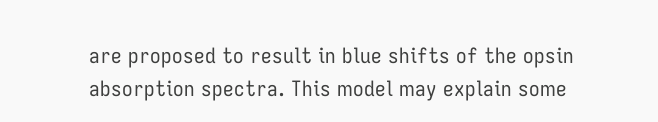are proposed to result in blue shifts of the opsin absorption spectra. This model may explain some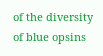of the diversity of blue opsins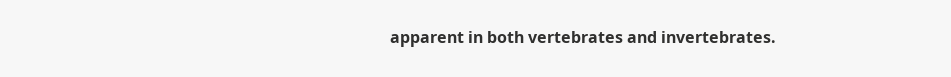apparent in both vertebrates and invertebrates.